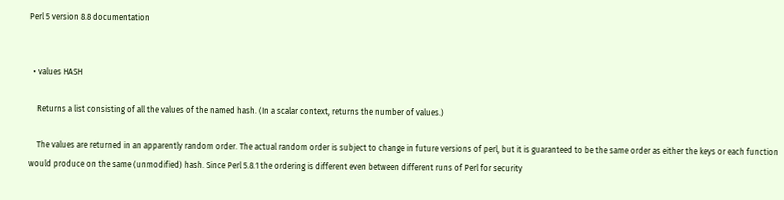Perl 5 version 8.8 documentation


  • values HASH

    Returns a list consisting of all the values of the named hash. (In a scalar context, returns the number of values.)

    The values are returned in an apparently random order. The actual random order is subject to change in future versions of perl, but it is guaranteed to be the same order as either the keys or each function would produce on the same (unmodified) hash. Since Perl 5.8.1 the ordering is different even between different runs of Perl for security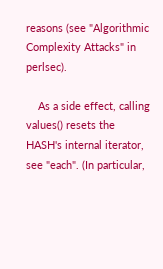reasons (see "Algorithmic Complexity Attacks" in perlsec).

    As a side effect, calling values() resets the HASH's internal iterator, see "each". (In particular,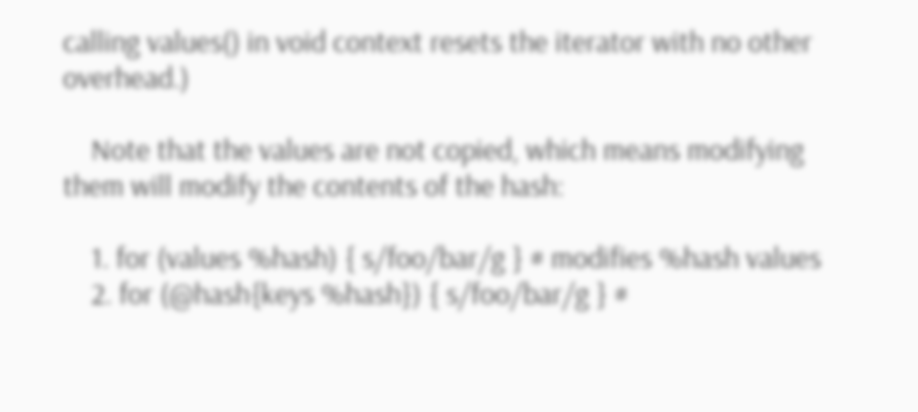calling values() in void context resets the iterator with no other overhead.)

    Note that the values are not copied, which means modifying them will modify the contents of the hash:

    1. for (values %hash) { s/foo/bar/g } # modifies %hash values
    2. for (@hash{keys %hash}) { s/foo/bar/g } #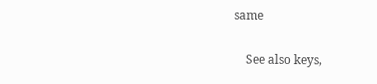same

    See also keys,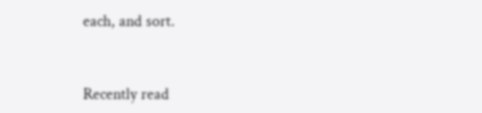each, and sort.


Recently read